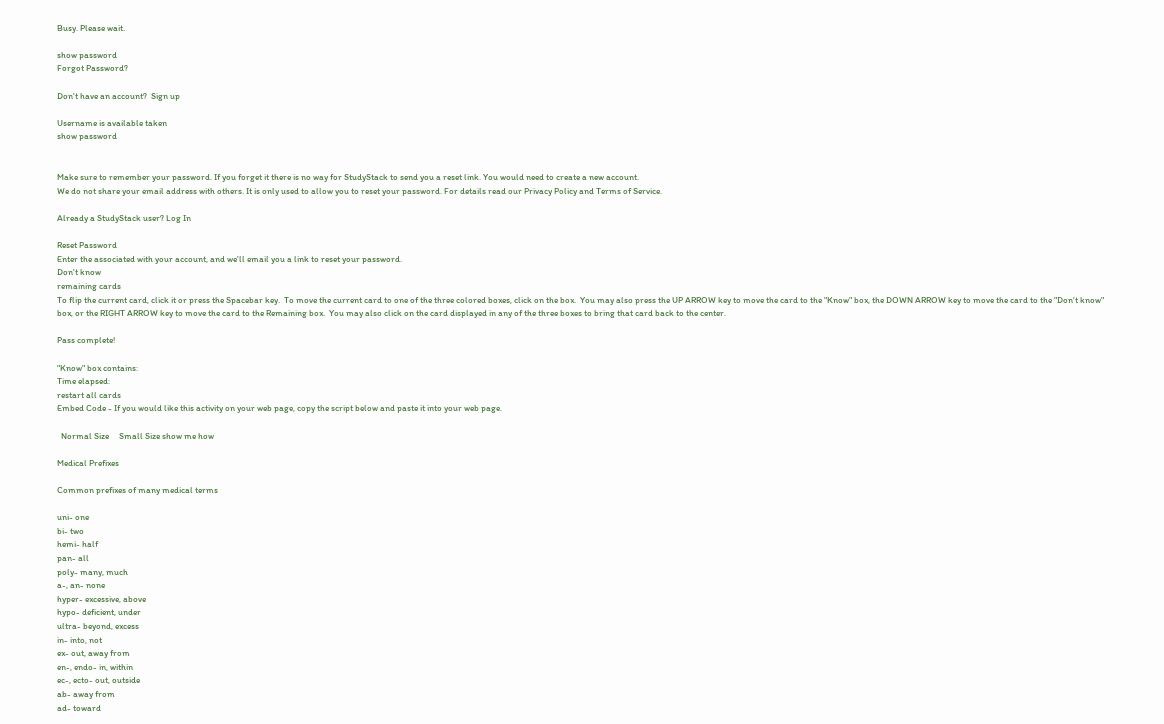Busy. Please wait.

show password
Forgot Password?

Don't have an account?  Sign up

Username is available taken
show password


Make sure to remember your password. If you forget it there is no way for StudyStack to send you a reset link. You would need to create a new account.
We do not share your email address with others. It is only used to allow you to reset your password. For details read our Privacy Policy and Terms of Service.

Already a StudyStack user? Log In

Reset Password
Enter the associated with your account, and we'll email you a link to reset your password.
Don't know
remaining cards
To flip the current card, click it or press the Spacebar key.  To move the current card to one of the three colored boxes, click on the box.  You may also press the UP ARROW key to move the card to the "Know" box, the DOWN ARROW key to move the card to the "Don't know" box, or the RIGHT ARROW key to move the card to the Remaining box.  You may also click on the card displayed in any of the three boxes to bring that card back to the center.

Pass complete!

"Know" box contains:
Time elapsed:
restart all cards
Embed Code - If you would like this activity on your web page, copy the script below and paste it into your web page.

  Normal Size     Small Size show me how

Medical Prefixes

Common prefixes of many medical terms

uni- one
bi- two
hemi- half
pan- all
poly- many, much
a-, an- none
hyper- excessive, above
hypo- deficient, under
ultra- beyond, excess
in- into, not
ex- out, away from
en-, endo- in, within
ec-, ecto- out, outside
ab- away from
ad- toward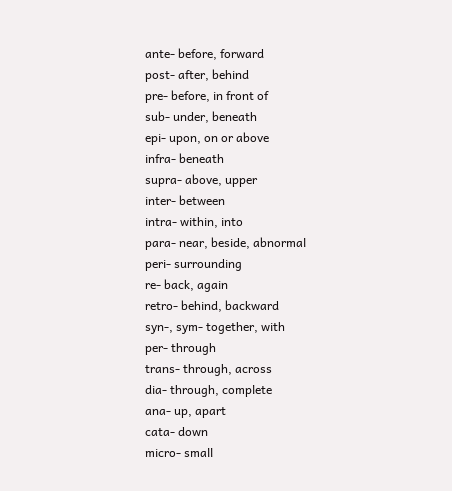ante- before, forward
post- after, behind
pre- before, in front of
sub- under, beneath
epi- upon, on or above
infra- beneath
supra- above, upper
inter- between
intra- within, into
para- near, beside, abnormal
peri- surrounding
re- back, again
retro- behind, backward
syn-, sym- together, with
per- through
trans- through, across
dia- through, complete
ana- up, apart
cata- down
micro- small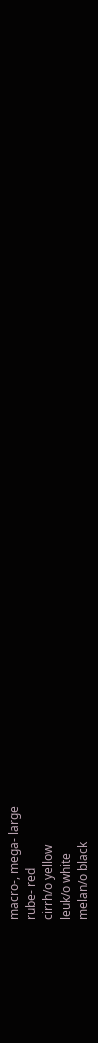macro-, mega- large
rube- red
cirrh/o yellow
leuk/o white
melan/o black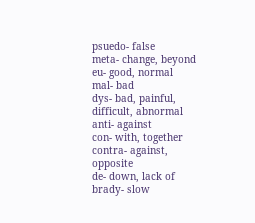psuedo- false
meta- change, beyond
eu- good, normal
mal- bad
dys- bad, painful, difficult, abnormal
anti- against
con- with, together
contra- against, opposite
de- down, lack of
brady- slow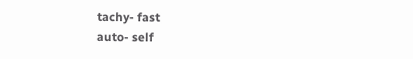tachy- fast
auto- self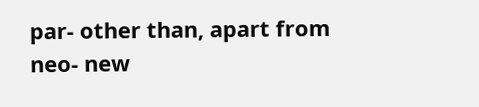par- other than, apart from
neo- new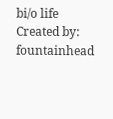bi/o life
Created by: fountainhead